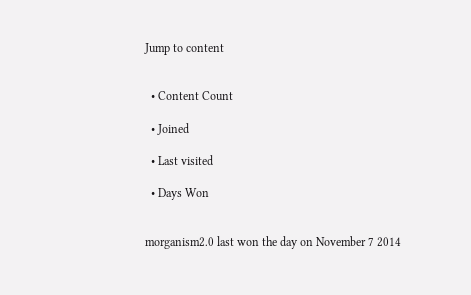Jump to content


  • Content Count

  • Joined

  • Last visited

  • Days Won


morganism2.0 last won the day on November 7 2014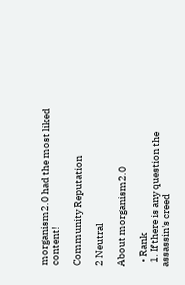morganism2.0 had the most liked content!

Community Reputation

2 Neutral

About morganism2.0

  • Rank
  1. If there is any question the assassin's creed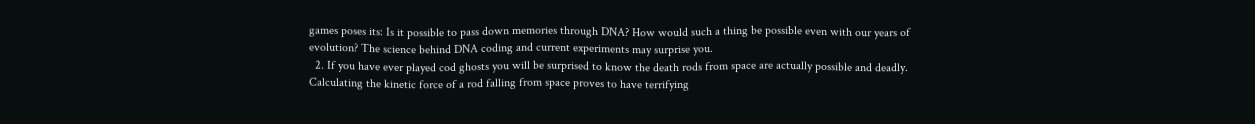games poses its: Is it possible to pass down memories through DNA? How would such a thing be possible even with our years of evolution? The science behind DNA coding and current experiments may surprise you.
  2. If you have ever played cod ghosts you will be surprised to know the death rods from space are actually possible and deadly. Calculating the kinetic force of a rod falling from space proves to have terrifying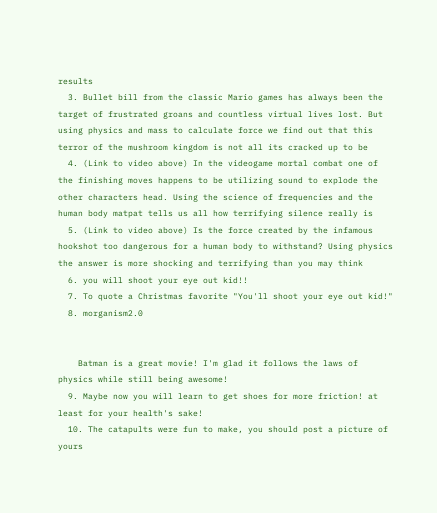results
  3. Bullet bill from the classic Mario games has always been the target of frustrated groans and countless virtual lives lost. But using physics and mass to calculate force we find out that this terror of the mushroom kingdom is not all its cracked up to be
  4. (Link to video above) In the videogame mortal combat one of the finishing moves happens to be utilizing sound to explode the other characters head. Using the science of frequencies and the human body matpat tells us all how terrifying silence really is
  5. (Link to video above) Is the force created by the infamous hookshot too dangerous for a human body to withstand? Using physics the answer is more shocking and terrifying than you may think
  6. you will shoot your eye out kid!!
  7. To quote a Christmas favorite "You'll shoot your eye out kid!"
  8. morganism2.0


    Batman is a great movie! I'm glad it follows the laws of physics while still being awesome!
  9. Maybe now you will learn to get shoes for more friction! at least for your health's sake!
  10. The catapults were fun to make, you should post a picture of yours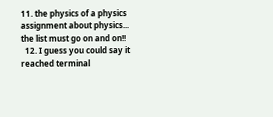11. the physics of a physics assignment about physics... the list must go on and on!!
  12. I guess you could say it reached terminal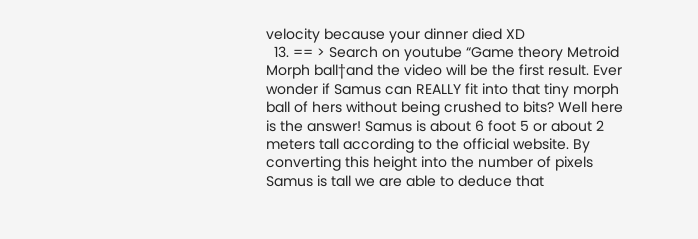velocity because your dinner died XD
  13. == > Search on youtube “Game theory Metroid Morph ball†and the video will be the first result. Ever wonder if Samus can REALLY fit into that tiny morph ball of hers without being crushed to bits? Well here is the answer! Samus is about 6 foot 5 or about 2 meters tall according to the official website. By converting this height into the number of pixels Samus is tall we are able to deduce that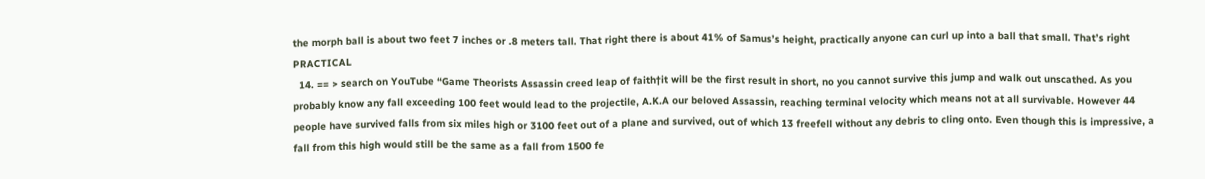the morph ball is about two feet 7 inches or .8 meters tall. That right there is about 41% of Samus’s height, practically anyone can curl up into a ball that small. That’s right PRACTICAL
  14. == > search on YouTube “Game Theorists Assassin creed leap of faith†it will be the first result in short, no you cannot survive this jump and walk out unscathed. As you probably know any fall exceeding 100 feet would lead to the projectile, A.K.A our beloved Assassin, reaching terminal velocity which means not at all survivable. However 44 people have survived falls from six miles high or 3100 feet out of a plane and survived, out of which 13 freefell without any debris to cling onto. Even though this is impressive, a fall from this high would still be the same as a fall from 1500 fe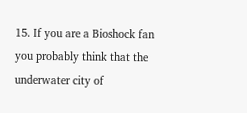15. If you are a Bioshock fan you probably think that the underwater city of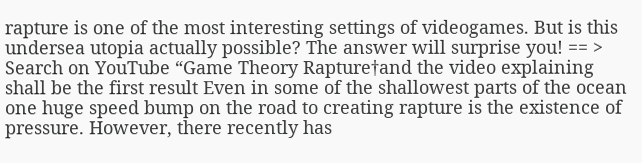rapture is one of the most interesting settings of videogames. But is this undersea utopia actually possible? The answer will surprise you! == > Search on YouTube “Game Theory Rapture†and the video explaining shall be the first result Even in some of the shallowest parts of the ocean one huge speed bump on the road to creating rapture is the existence of pressure. However, there recently has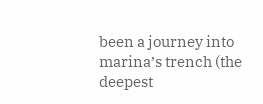been a journey into marina’s trench (the deepest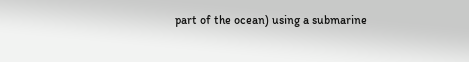part of the ocean) using a submarine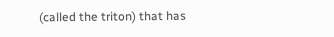(called the triton) that has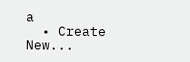a
  • Create New...